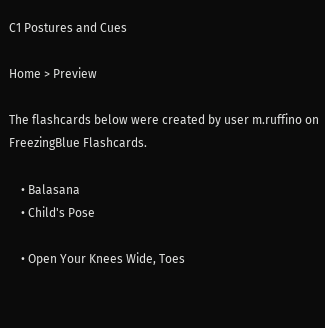C1 Postures and Cues

Home > Preview

The flashcards below were created by user m.ruffino on FreezingBlue Flashcards.

    • Balasana
    • Child's Pose

    • Open Your Knees Wide, Toes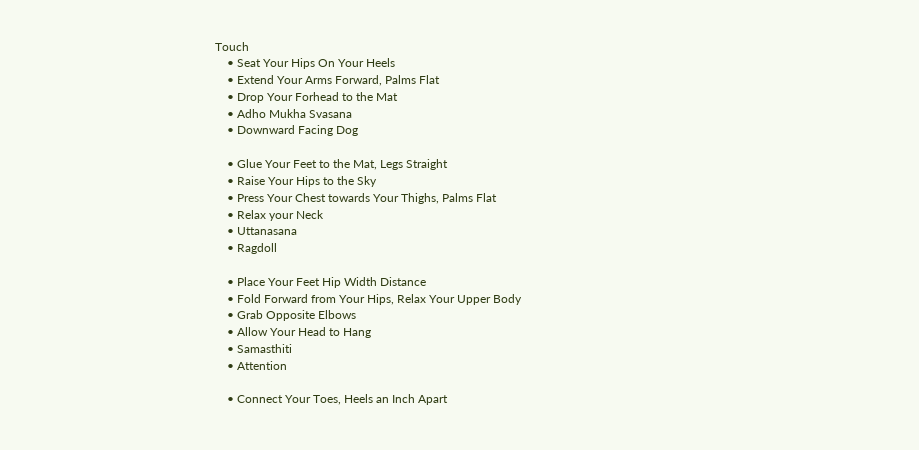Touch
    • Seat Your Hips On Your Heels
    • Extend Your Arms Forward, Palms Flat
    • Drop Your Forhead to the Mat
    • Adho Mukha Svasana
    • Downward Facing Dog

    • Glue Your Feet to the Mat, Legs Straight
    • Raise Your Hips to the Sky
    • Press Your Chest towards Your Thighs, Palms Flat
    • Relax your Neck
    • Uttanasana
    • Ragdoll

    • Place Your Feet Hip Width Distance
    • Fold Forward from Your Hips, Relax Your Upper Body
    • Grab Opposite Elbows
    • Allow Your Head to Hang
    • Samasthiti
    • Attention

    • Connect Your Toes, Heels an Inch Apart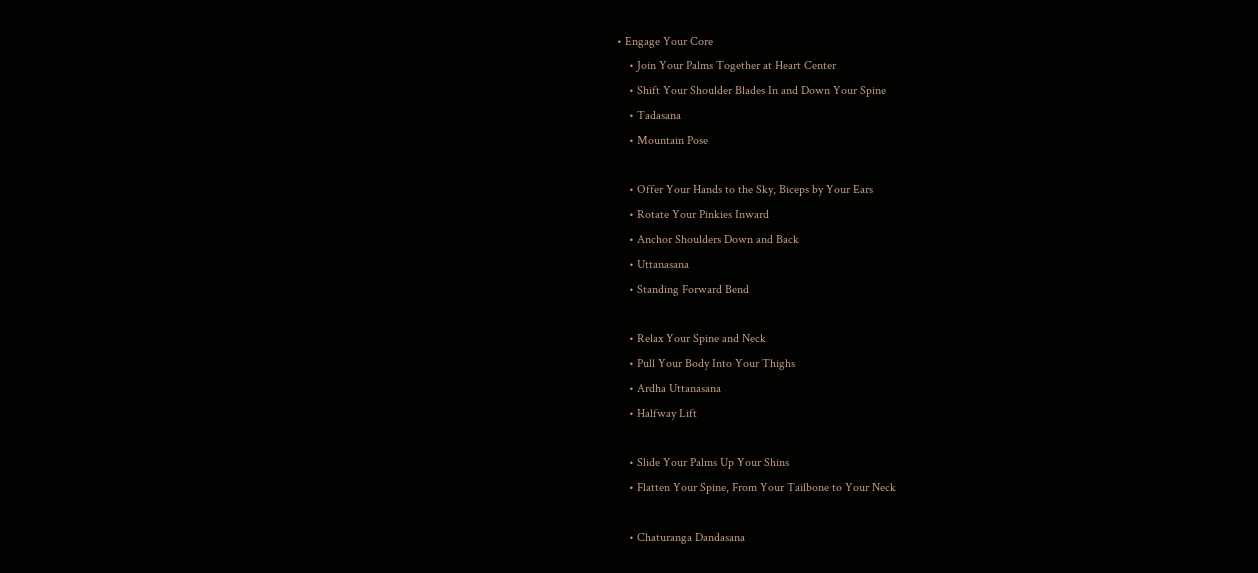• Engage Your Core
    • Join Your Palms Together at Heart Center
    • Shift Your Shoulder Blades In and Down Your Spine
    • Tadasana
    • Mountain Pose

    • Offer Your Hands to the Sky, Biceps by Your Ears
    • Rotate Your Pinkies Inward
    • Anchor Shoulders Down and Back
    • Uttanasana
    • Standing Forward Bend

    • Relax Your Spine and Neck
    • Pull Your Body Into Your Thighs
    • Ardha Uttanasana
    • Halfway Lift

    • Slide Your Palms Up Your Shins
    • Flatten Your Spine, From Your Tailbone to Your Neck

    • Chaturanga Dandasana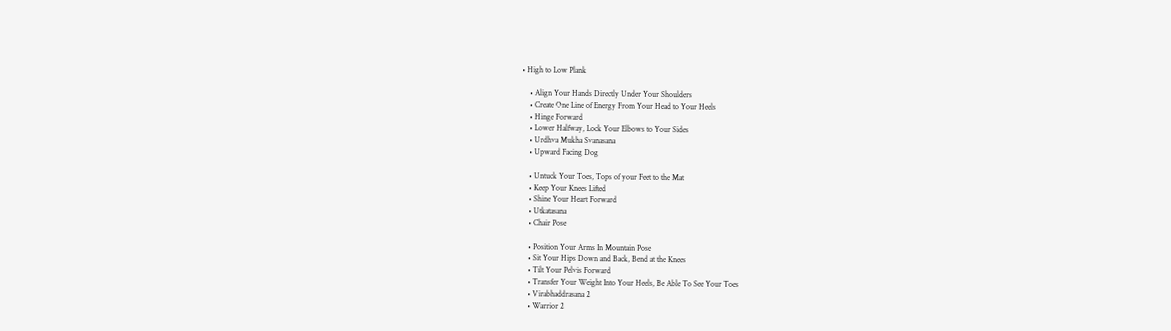• High to Low Plank

    • Align Your Hands Directly Under Your Shoulders
    • Create One Line of Energy From Your Head to Your Heels
    • Hinge Forward
    • Lower Halfway, Lock Your Elbows to Your Sides
    • Urdhva Mukha Svanasana
    • Upward Facing Dog

    • Untuck Your Toes, Tops of your Feet to the Mat
    • Keep Your Knees Lifted
    • Shine Your Heart Forward
    • Utkatasana
    • Chair Pose

    • Position Your Arms In Mountain Pose
    • Sit Your Hips Down and Back, Bend at the Knees
    • Tilt Your Pelvis Forward
    • Transfer Your Weight Into Your Heels, Be Able To See Your Toes
    • Virabhaddrasana 2
    • Warrior 2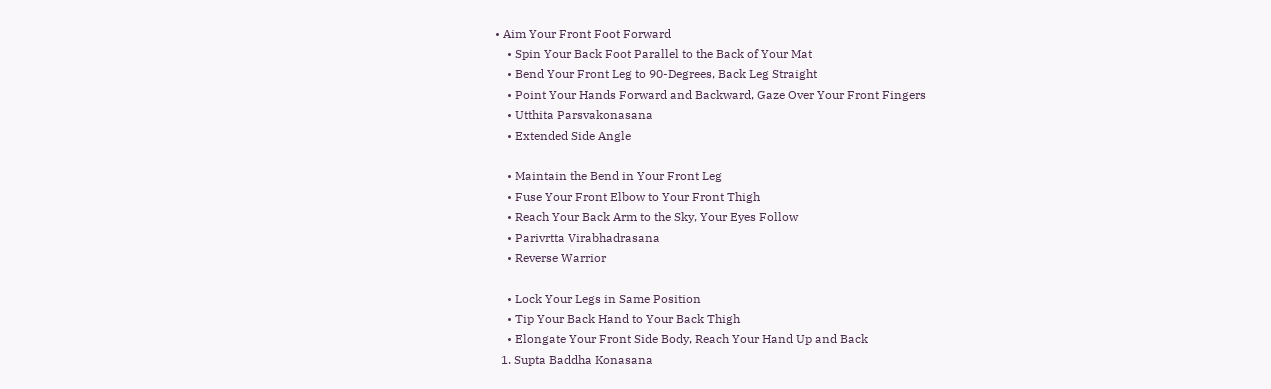• Aim Your Front Foot Forward
    • Spin Your Back Foot Parallel to the Back of Your Mat
    • Bend Your Front Leg to 90-Degrees, Back Leg Straight
    • Point Your Hands Forward and Backward, Gaze Over Your Front Fingers
    • Utthita Parsvakonasana
    • Extended Side Angle

    • Maintain the Bend in Your Front Leg
    • Fuse Your Front Elbow to Your Front Thigh
    • Reach Your Back Arm to the Sky, Your Eyes Follow
    • Parivrtta Virabhadrasana
    • Reverse Warrior

    • Lock Your Legs in Same Position
    • Tip Your Back Hand to Your Back Thigh
    • Elongate Your Front Side Body, Reach Your Hand Up and Back
  1. Supta Baddha Konasana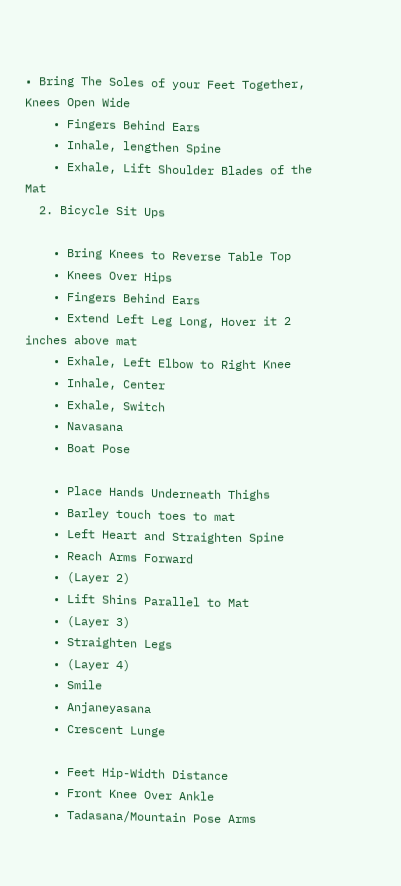• Bring The Soles of your Feet Together, Knees Open Wide
    • Fingers Behind Ears
    • Inhale, lengthen Spine
    • Exhale, Lift Shoulder Blades of the Mat
  2. Bicycle Sit Ups

    • Bring Knees to Reverse Table Top
    • Knees Over Hips
    • Fingers Behind Ears
    • Extend Left Leg Long, Hover it 2 inches above mat
    • Exhale, Left Elbow to Right Knee
    • Inhale, Center
    • Exhale, Switch
    • Navasana
    • Boat Pose

    • Place Hands Underneath Thighs
    • Barley touch toes to mat
    • Left Heart and Straighten Spine
    • Reach Arms Forward
    • (Layer 2)
    • Lift Shins Parallel to Mat
    • (Layer 3)
    • Straighten Legs
    • (Layer 4)
    • Smile
    • Anjaneyasana
    • Crescent Lunge

    • Feet Hip-Width Distance
    • Front Knee Over Ankle
    • Tadasana/Mountain Pose Arms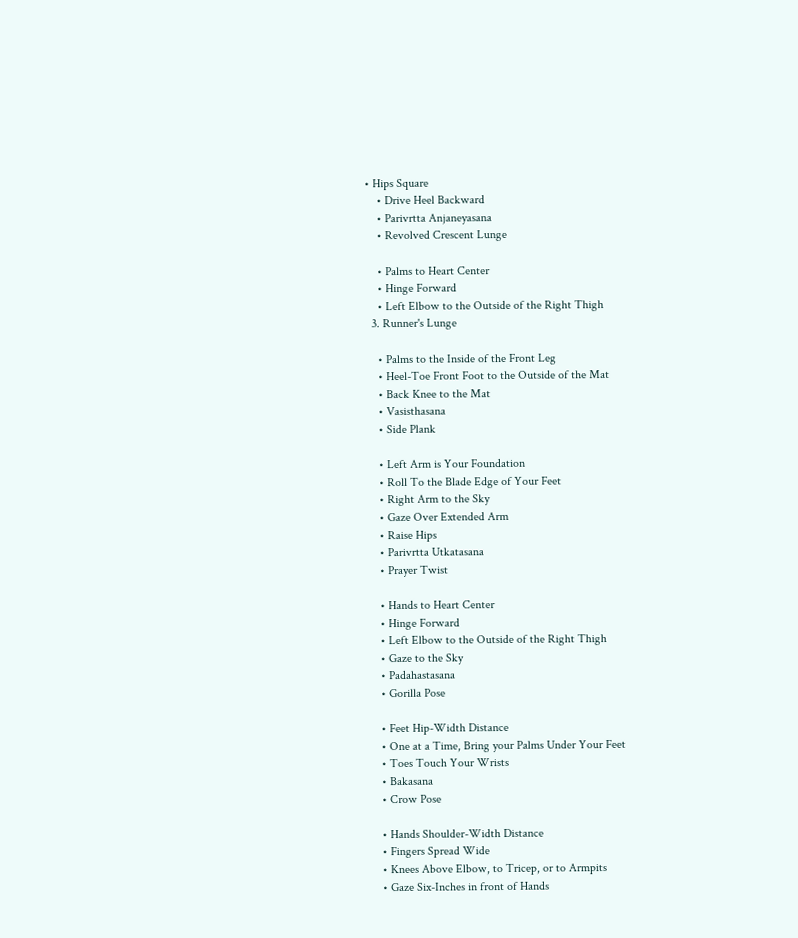• Hips Square
    • Drive Heel Backward
    • Parivrtta Anjaneyasana
    • Revolved Crescent Lunge

    • Palms to Heart Center
    • Hinge Forward
    • Left Elbow to the Outside of the Right Thigh
  3. Runner's Lunge

    • Palms to the Inside of the Front Leg
    • Heel-Toe Front Foot to the Outside of the Mat
    • Back Knee to the Mat
    • Vasisthasana
    • Side Plank

    • Left Arm is Your Foundation
    • Roll To the Blade Edge of Your Feet
    • Right Arm to the Sky
    • Gaze Over Extended Arm
    • Raise Hips
    • Parivrtta Utkatasana
    • Prayer Twist

    • Hands to Heart Center
    • Hinge Forward
    • Left Elbow to the Outside of the Right Thigh
    • Gaze to the Sky
    • Padahastasana
    • Gorilla Pose

    • Feet Hip-Width Distance
    • One at a Time, Bring your Palms Under Your Feet
    • Toes Touch Your Wrists
    • Bakasana
    • Crow Pose

    • Hands Shoulder-Width Distance
    • Fingers Spread Wide
    • Knees Above Elbow, to Tricep, or to Armpits
    • Gaze Six-Inches in front of Hands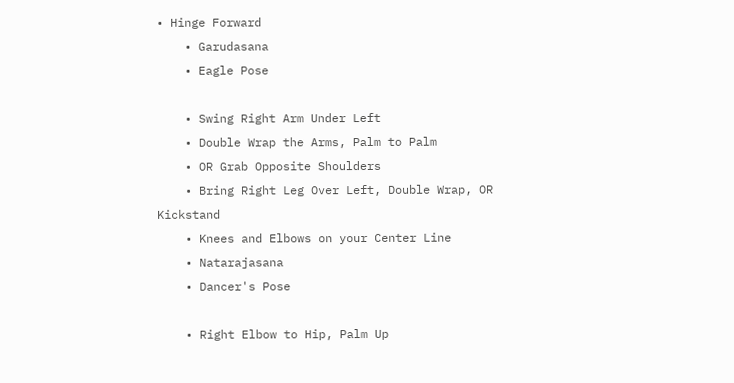• Hinge Forward
    • Garudasana
    • Eagle Pose

    • Swing Right Arm Under Left
    • Double Wrap the Arms, Palm to Palm
    • OR Grab Opposite Shoulders
    • Bring Right Leg Over Left, Double Wrap, OR Kickstand
    • Knees and Elbows on your Center Line
    • Natarajasana
    • Dancer's Pose

    • Right Elbow to Hip, Palm Up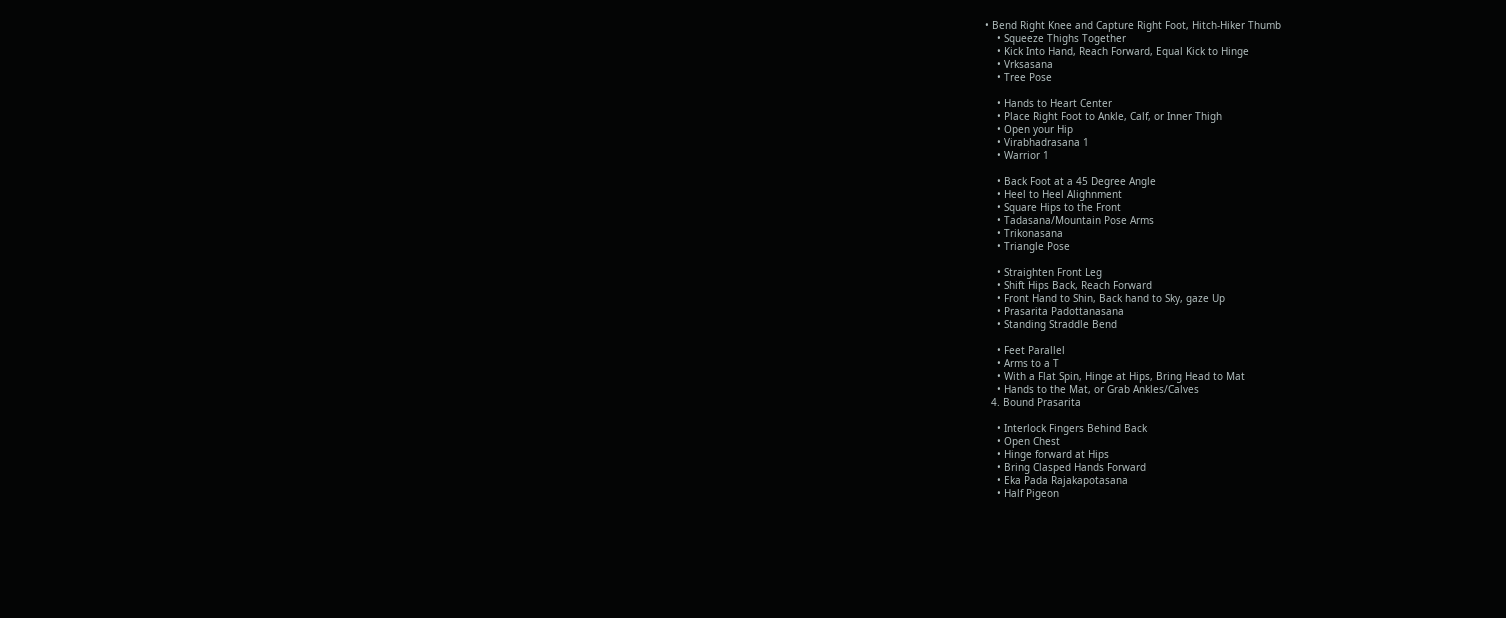• Bend Right Knee and Capture Right Foot, Hitch-Hiker Thumb
    • Squeeze Thighs Together
    • Kick Into Hand, Reach Forward, Equal Kick to Hinge
    • Vrksasana
    • Tree Pose

    • Hands to Heart Center
    • Place Right Foot to Ankle, Calf, or Inner Thigh
    • Open your Hip
    • Virabhadrasana 1
    • Warrior 1

    • Back Foot at a 45 Degree Angle
    • Heel to Heel Alighnment
    • Square Hips to the Front
    • Tadasana/Mountain Pose Arms
    • Trikonasana
    • Triangle Pose

    • Straighten Front Leg
    • Shift Hips Back, Reach Forward
    • Front Hand to Shin, Back hand to Sky, gaze Up
    • Prasarita Padottanasana
    • Standing Straddle Bend

    • Feet Parallel
    • Arms to a T
    • With a Flat Spin, Hinge at Hips, Bring Head to Mat
    • Hands to the Mat, or Grab Ankles/Calves
  4. Bound Prasarita

    • Interlock Fingers Behind Back
    • Open Chest
    • Hinge forward at Hips
    • Bring Clasped Hands Forward
    • Eka Pada Rajakapotasana
    • Half Pigeon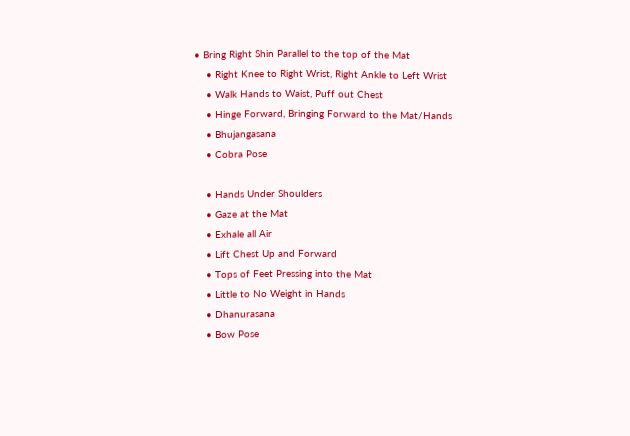• Bring Right Shin Parallel to the top of the Mat
    • Right Knee to Right Wrist, Right Ankle to Left Wrist
    • Walk Hands to Waist, Puff out Chest
    • Hinge Forward, Bringing Forward to the Mat/Hands
    • Bhujangasana
    • Cobra Pose

    • Hands Under Shoulders
    • Gaze at the Mat
    • Exhale all Air
    • Lift Chest Up and Forward
    • Tops of Feet Pressing into the Mat
    • Little to No Weight in Hands
    • Dhanurasana
    • Bow Pose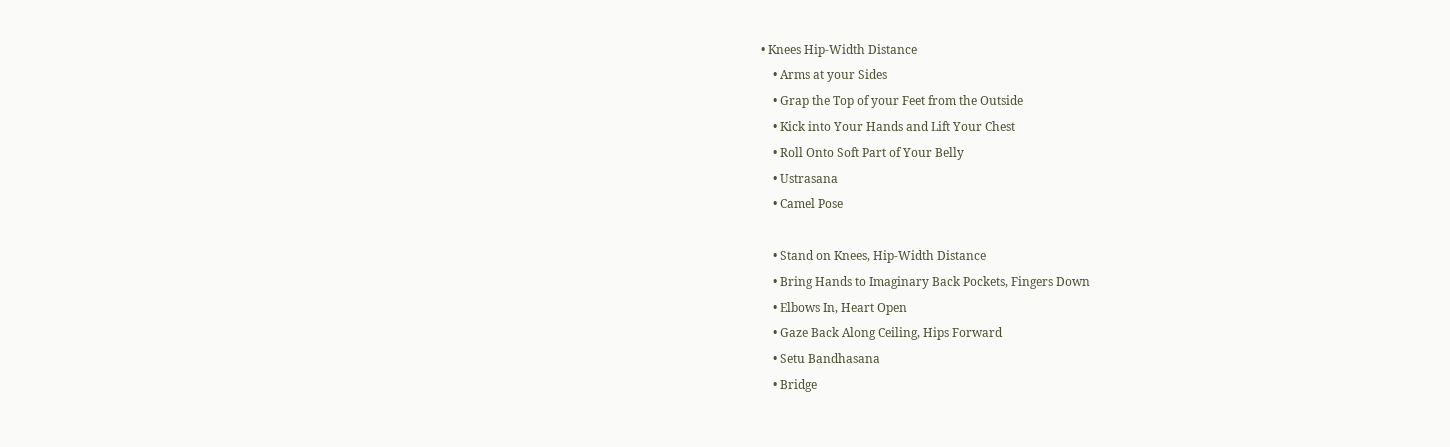• Knees Hip-Width Distance
    • Arms at your Sides
    • Grap the Top of your Feet from the Outside
    • Kick into Your Hands and Lift Your Chest
    • Roll Onto Soft Part of Your Belly
    • Ustrasana
    • Camel Pose

    • Stand on Knees, Hip-Width Distance
    • Bring Hands to Imaginary Back Pockets, Fingers Down
    • Elbows In, Heart Open
    • Gaze Back Along Ceiling, Hips Forward
    • Setu Bandhasana
    • Bridge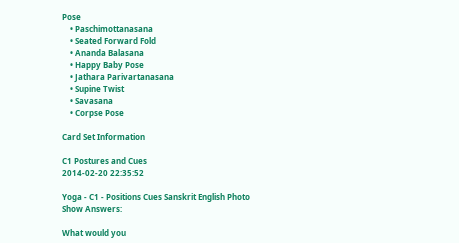Pose
    • Paschimottanasana
    • Seated Forward Fold
    • Ananda Balasana
    • Happy Baby Pose
    • Jathara Parivartanasana
    • Supine Twist
    • Savasana
    • Corpse Pose

Card Set Information

C1 Postures and Cues
2014-02-20 22:35:52

Yoga - C1 - Positions Cues Sanskrit English Photo
Show Answers:

What would you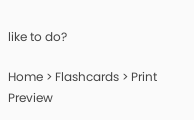like to do?

Home > Flashcards > Print Preview